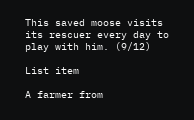This saved moose visits its rescuer every day to play with him. (9/12)

List item

A farmer from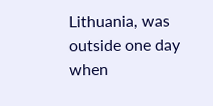Lithuania, was outside one day when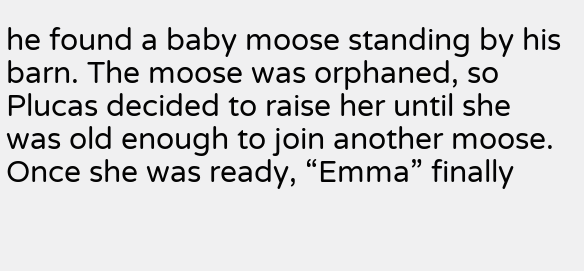he found a baby moose standing by his barn. The moose was orphaned, so Plucas decided to raise her until she was old enough to join another moose. Once she was ready, “Emma” finally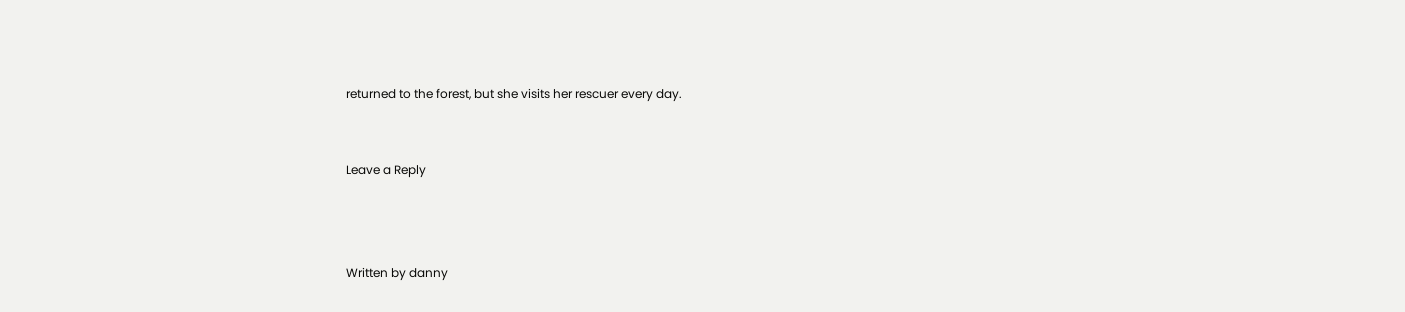returned to the forest, but she visits her rescuer every day.


Leave a Reply



Written by danny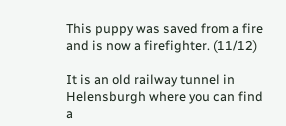This puppy was saved from a fire and is now a firefighter. (11/12)

It is an old railway tunnel in Helensburgh where you can find a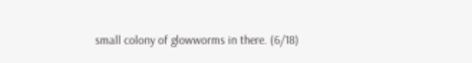small colony of glowworms in there. (6/18)